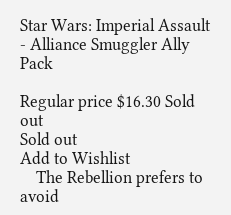Star Wars: Imperial Assault - Alliance Smuggler Ally Pack

Regular price $16.30 Sold out
Sold out
Add to Wishlist
    The Rebellion prefers to avoid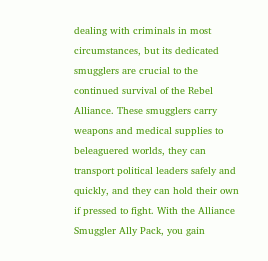dealing with criminals in most circumstances, but its dedicated smugglers are crucial to the continued survival of the Rebel Alliance. These smugglers carry weapons and medical supplies to beleaguered worlds, they can transport political leaders safely and quickly, and they can hold their own if pressed to fight. With the Alliance Smuggler Ally Pack, you gain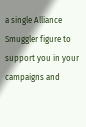a single Alliance Smuggler figure to support you in your campaigns and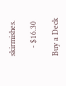skirmishes.

    - $16.30

Buy a Deck